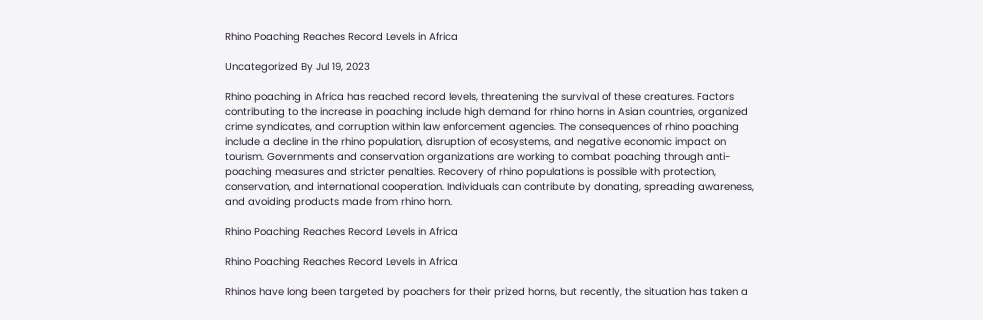Rhino Poaching Reaches Record Levels in Africa

Uncategorized By Jul 19, 2023

Rhino poaching in Africa has reached record levels, threatening the survival of these creatures. Factors contributing to the increase in poaching include high demand for rhino horns in Asian countries, organized crime syndicates, and corruption within law enforcement agencies. The consequences of rhino poaching include a decline in the rhino population, disruption of ecosystems, and negative economic impact on tourism. Governments and conservation organizations are working to combat poaching through anti-poaching measures and stricter penalties. Recovery of rhino populations is possible with protection, conservation, and international cooperation. Individuals can contribute by donating, spreading awareness, and avoiding products made from rhino horn.

Rhino Poaching Reaches Record Levels in Africa

Rhino Poaching Reaches Record Levels in Africa

Rhinos have long been targeted by poachers for their prized horns, but recently, the situation has taken a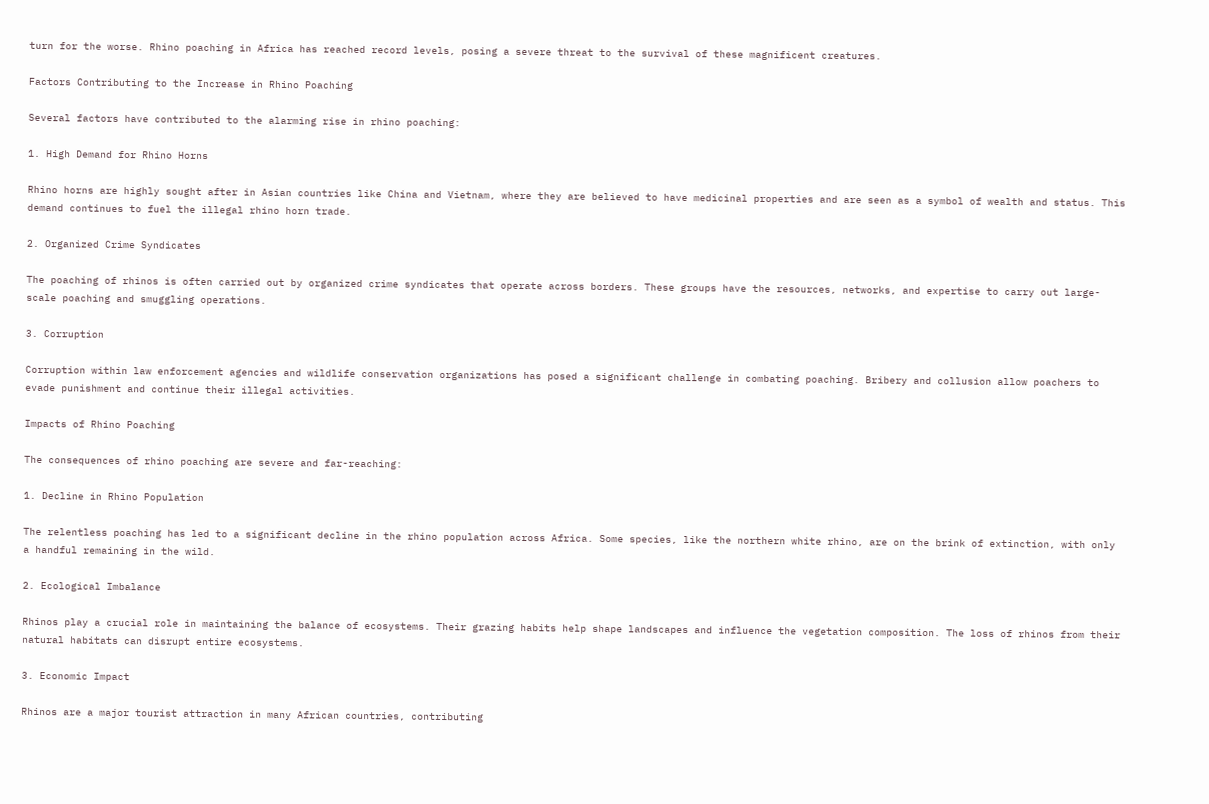turn for the worse. Rhino poaching in Africa has reached record levels, posing a severe threat to the survival of these magnificent creatures.

Factors Contributing to the Increase in Rhino Poaching

Several factors have contributed to the alarming rise in rhino poaching:

1. High Demand for Rhino Horns

Rhino horns are highly sought after in Asian countries like China and Vietnam, where they are believed to have medicinal properties and are seen as a symbol of wealth and status. This demand continues to fuel the illegal rhino horn trade.

2. Organized Crime Syndicates

The poaching of rhinos is often carried out by organized crime syndicates that operate across borders. These groups have the resources, networks, and expertise to carry out large-scale poaching and smuggling operations.

3. Corruption

Corruption within law enforcement agencies and wildlife conservation organizations has posed a significant challenge in combating poaching. Bribery and collusion allow poachers to evade punishment and continue their illegal activities.

Impacts of Rhino Poaching

The consequences of rhino poaching are severe and far-reaching:

1. Decline in Rhino Population

The relentless poaching has led to a significant decline in the rhino population across Africa. Some species, like the northern white rhino, are on the brink of extinction, with only a handful remaining in the wild.

2. Ecological Imbalance

Rhinos play a crucial role in maintaining the balance of ecosystems. Their grazing habits help shape landscapes and influence the vegetation composition. The loss of rhinos from their natural habitats can disrupt entire ecosystems.

3. Economic Impact

Rhinos are a major tourist attraction in many African countries, contributing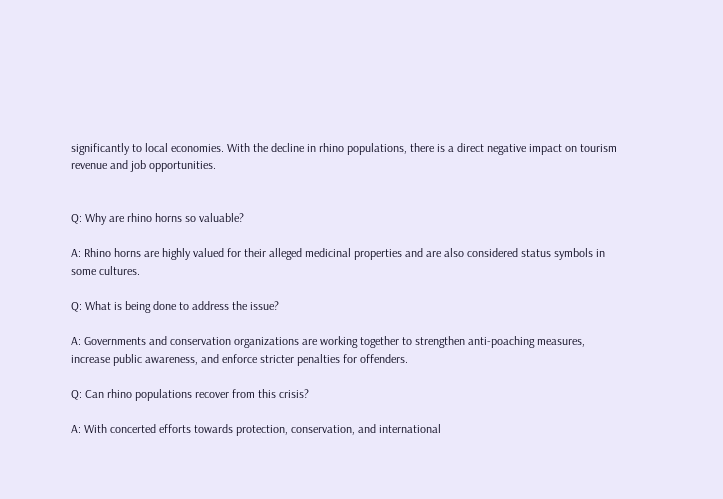significantly to local economies. With the decline in rhino populations, there is a direct negative impact on tourism revenue and job opportunities.


Q: Why are rhino horns so valuable?

A: Rhino horns are highly valued for their alleged medicinal properties and are also considered status symbols in some cultures.

Q: What is being done to address the issue?

A: Governments and conservation organizations are working together to strengthen anti-poaching measures, increase public awareness, and enforce stricter penalties for offenders.

Q: Can rhino populations recover from this crisis?

A: With concerted efforts towards protection, conservation, and international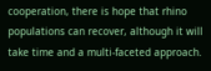cooperation, there is hope that rhino populations can recover, although it will take time and a multi-faceted approach.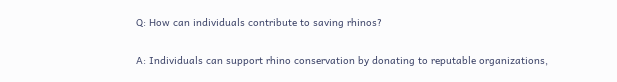Q: How can individuals contribute to saving rhinos?

A: Individuals can support rhino conservation by donating to reputable organizations,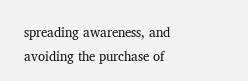spreading awareness, and avoiding the purchase of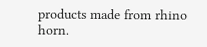products made from rhino horn.